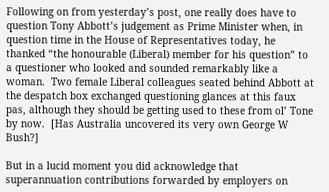Following on from yesterday’s post, one really does have to question Tony Abbott’s judgement as Prime Minister when, in question time in the House of Representatives today, he thanked “the honourable (Liberal) member for his question” to a questioner who looked and sounded remarkably like a woman.  Two female Liberal colleagues seated behind Abbott at the despatch box exchanged questioning glances at this faux pas, although they should be getting used to these from ol’ Tone by now.  [Has Australia uncovered its very own George W Bush?]

But in a lucid moment you did acknowledge that superannuation contributions forwarded by employers on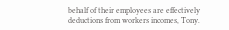behalf of their employees are effectively deductions from workers incomes, Tony.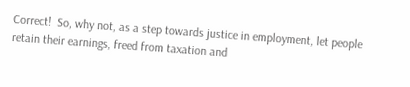Correct!  So, why not, as a step towards justice in employment, let people retain their earnings, freed from taxation and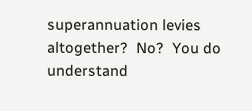superannuation levies altogether?  No?  You do understand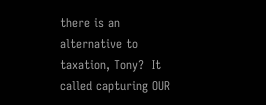there is an alternative to taxation, Tony?  It called capturing OUR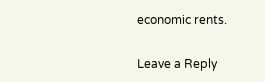economic rents.

Leave a Reply